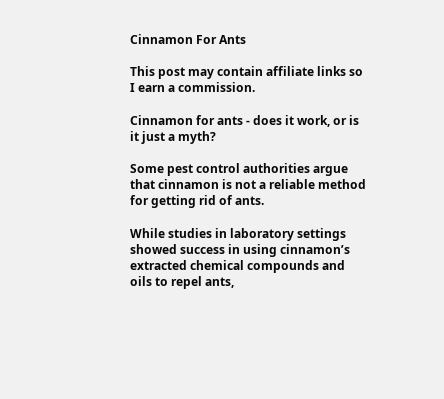Cinnamon For Ants

This post may contain affiliate links so I earn a commission.

Cinnamon for ants - does it work, or is it just a myth?

Some pest control authorities argue that cinnamon is not a reliable method for getting rid of ants.

While studies in laboratory settings showed success in using cinnamon’s extracted chemical compounds and oils to repel ants,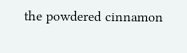the powdered cinnamon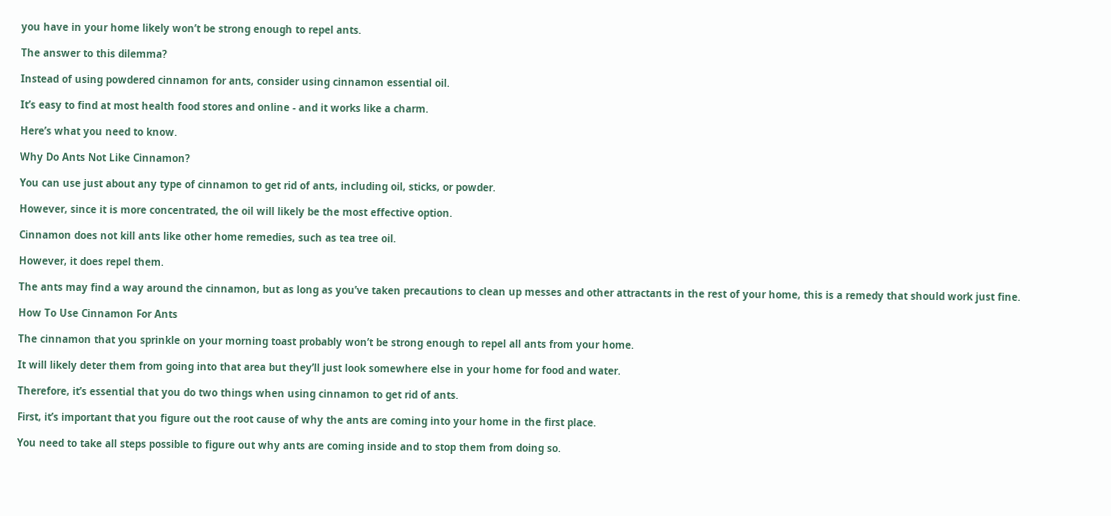you have in your home likely won’t be strong enough to repel ants.

The answer to this dilemma?

Instead of using powdered cinnamon for ants, consider using cinnamon essential oil.

It’s easy to find at most health food stores and online - and it works like a charm.

Here’s what you need to know.

Why Do Ants Not Like Cinnamon?

You can use just about any type of cinnamon to get rid of ants, including oil, sticks, or powder.

However, since it is more concentrated, the oil will likely be the most effective option.

Cinnamon does not kill ants like other home remedies, such as tea tree oil.

However, it does repel them.

The ants may find a way around the cinnamon, but as long as you’ve taken precautions to clean up messes and other attractants in the rest of your home, this is a remedy that should work just fine.

How To Use Cinnamon For Ants

The cinnamon that you sprinkle on your morning toast probably won’t be strong enough to repel all ants from your home.

It will likely deter them from going into that area but they’ll just look somewhere else in your home for food and water.

Therefore, it’s essential that you do two things when using cinnamon to get rid of ants.

First, it’s important that you figure out the root cause of why the ants are coming into your home in the first place.

You need to take all steps possible to figure out why ants are coming inside and to stop them from doing so.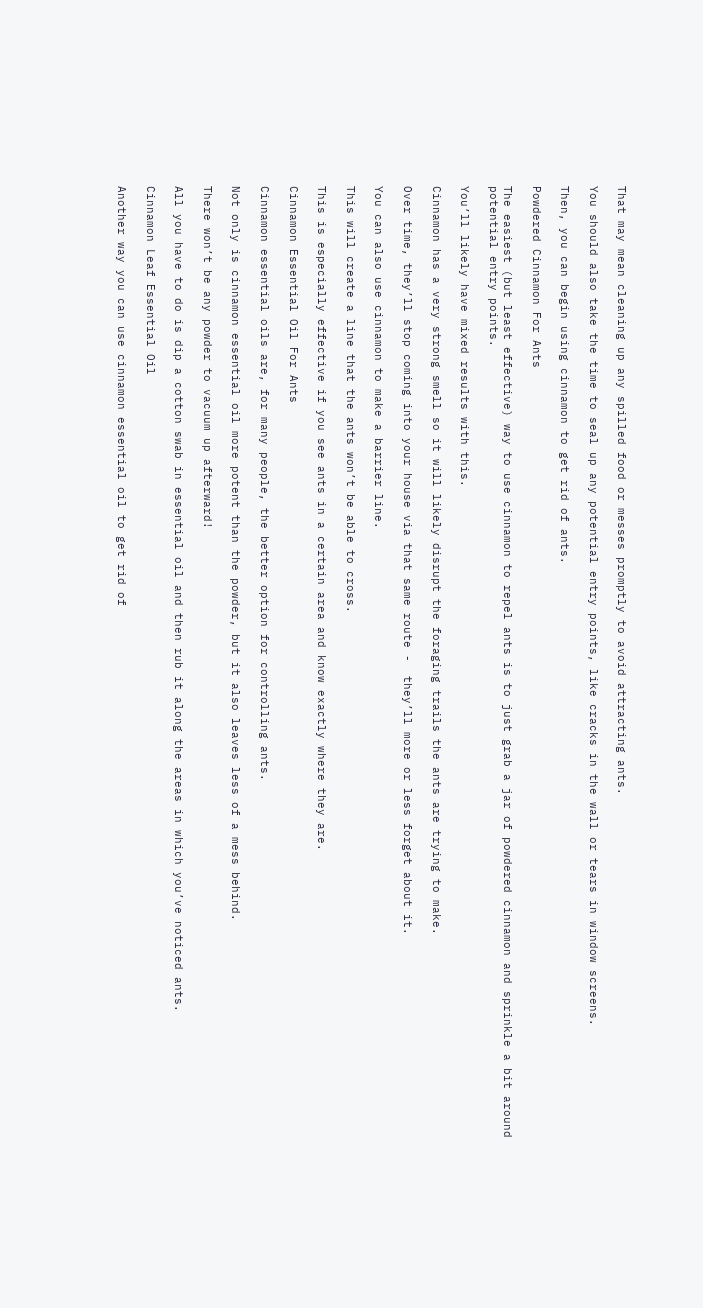That may mean cleaning up any spilled food or messes promptly to avoid attracting ants.

You should also take the time to seal up any potential entry points, like cracks in the wall or tears in window screens.

Then, you can begin using cinnamon to get rid of ants.

Powdered Cinnamon For Ants

The easiest (but least effective) way to use cinnamon to repel ants is to just grab a jar of powdered cinnamon and sprinkle a bit around potential entry points.

You’ll likely have mixed results with this.

Cinnamon has a very strong smell so it will likely disrupt the foraging trails the ants are trying to make.

Over time, they’ll stop coming into your house via that same route -  they’ll more or less forget about it.

You can also use cinnamon to make a barrier line.

This will create a line that the ants won’t be able to cross.

This is especially effective if you see ants in a certain area and know exactly where they are.

Cinnamon Essential Oil For Ants

Cinnamon essential oils are, for many people, the better option for controlling ants.

Not only is cinnamon essential oil more potent than the powder, but it also leaves less of a mess behind.

There won’t be any powder to vacuum up afterward!

All you have to do is dip a cotton swab in essential oil and then rub it along the areas in which you’ve noticed ants.

Cinnamon Leaf Essential Oil

Another way you can use cinnamon essential oil to get rid of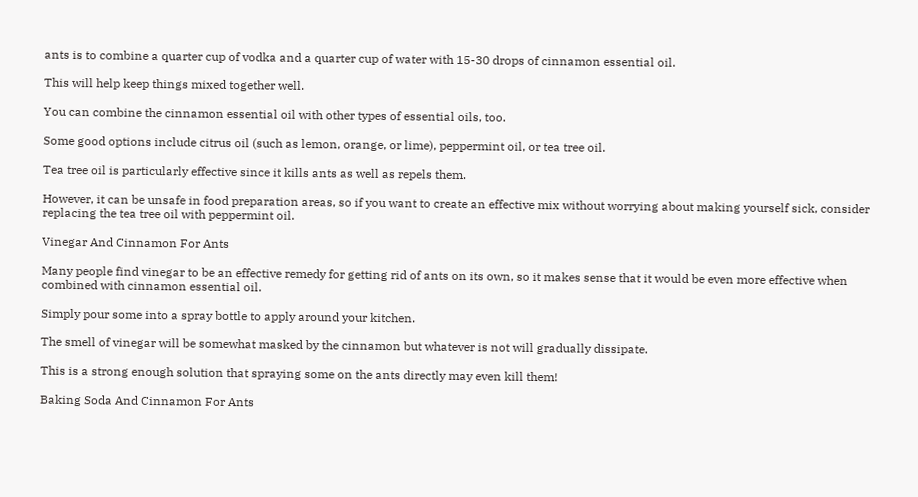ants is to combine a quarter cup of vodka and a quarter cup of water with 15-30 drops of cinnamon essential oil.

This will help keep things mixed together well.

You can combine the cinnamon essential oil with other types of essential oils, too.

Some good options include citrus oil (such as lemon, orange, or lime), peppermint oil, or tea tree oil.

Tea tree oil is particularly effective since it kills ants as well as repels them.

However, it can be unsafe in food preparation areas, so if you want to create an effective mix without worrying about making yourself sick, consider replacing the tea tree oil with peppermint oil.

Vinegar And Cinnamon For Ants

Many people find vinegar to be an effective remedy for getting rid of ants on its own, so it makes sense that it would be even more effective when combined with cinnamon essential oil.

Simply pour some into a spray bottle to apply around your kitchen.

The smell of vinegar will be somewhat masked by the cinnamon but whatever is not will gradually dissipate.

This is a strong enough solution that spraying some on the ants directly may even kill them!

Baking Soda And Cinnamon For Ants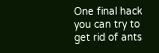One final hack you can try to get rid of ants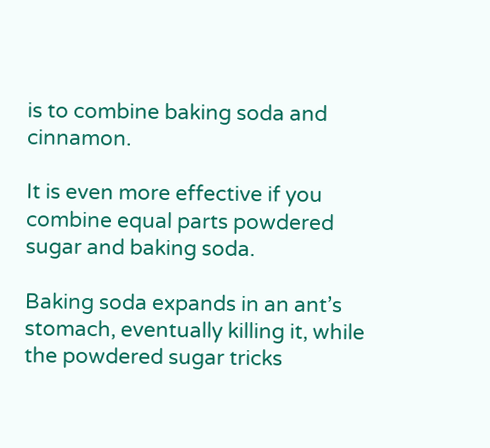is to combine baking soda and cinnamon.

It is even more effective if you combine equal parts powdered sugar and baking soda.

Baking soda expands in an ant’s stomach, eventually killing it, while the powdered sugar tricks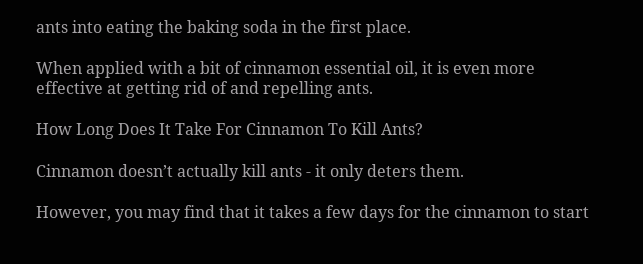ants into eating the baking soda in the first place.

When applied with a bit of cinnamon essential oil, it is even more effective at getting rid of and repelling ants.

How Long Does It Take For Cinnamon To Kill Ants?

Cinnamon doesn’t actually kill ants - it only deters them.

However, you may find that it takes a few days for the cinnamon to start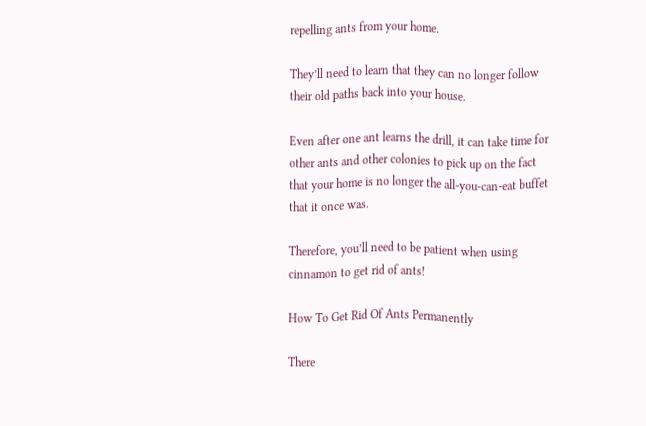repelling ants from your home.

They’ll need to learn that they can no longer follow their old paths back into your house.

Even after one ant learns the drill, it can take time for other ants and other colonies to pick up on the fact that your home is no longer the all-you-can-eat buffet that it once was.

Therefore, you’ll need to be patient when using cinnamon to get rid of ants!

How To Get Rid Of Ants Permanently

There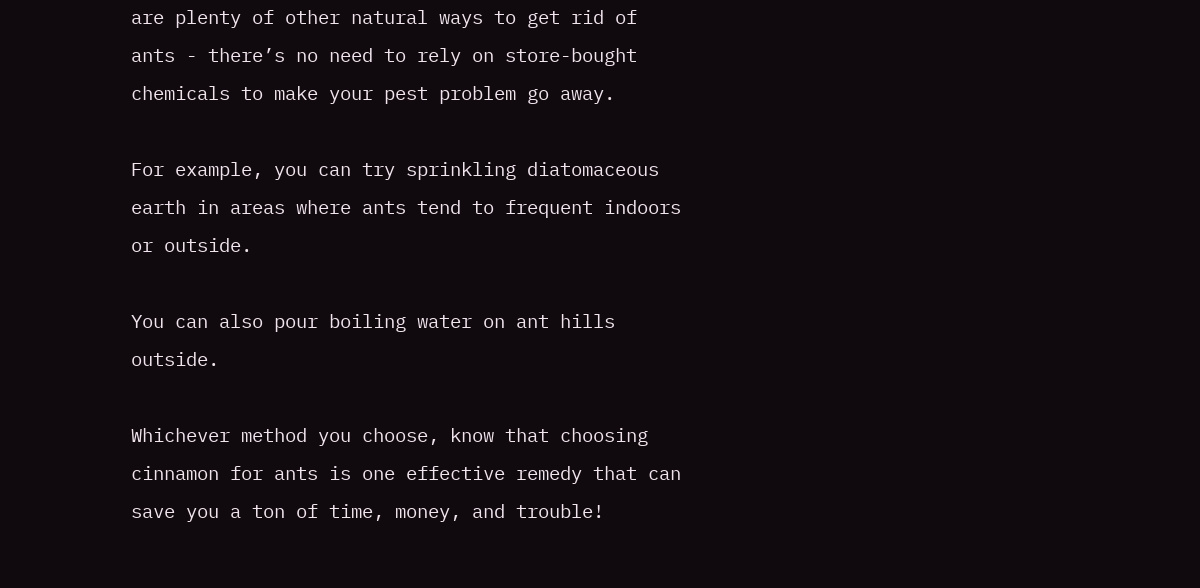are plenty of other natural ways to get rid of ants - there’s no need to rely on store-bought chemicals to make your pest problem go away.

For example, you can try sprinkling diatomaceous earth in areas where ants tend to frequent indoors or outside.

You can also pour boiling water on ant hills outside.

Whichever method you choose, know that choosing cinnamon for ants is one effective remedy that can save you a ton of time, money, and trouble!